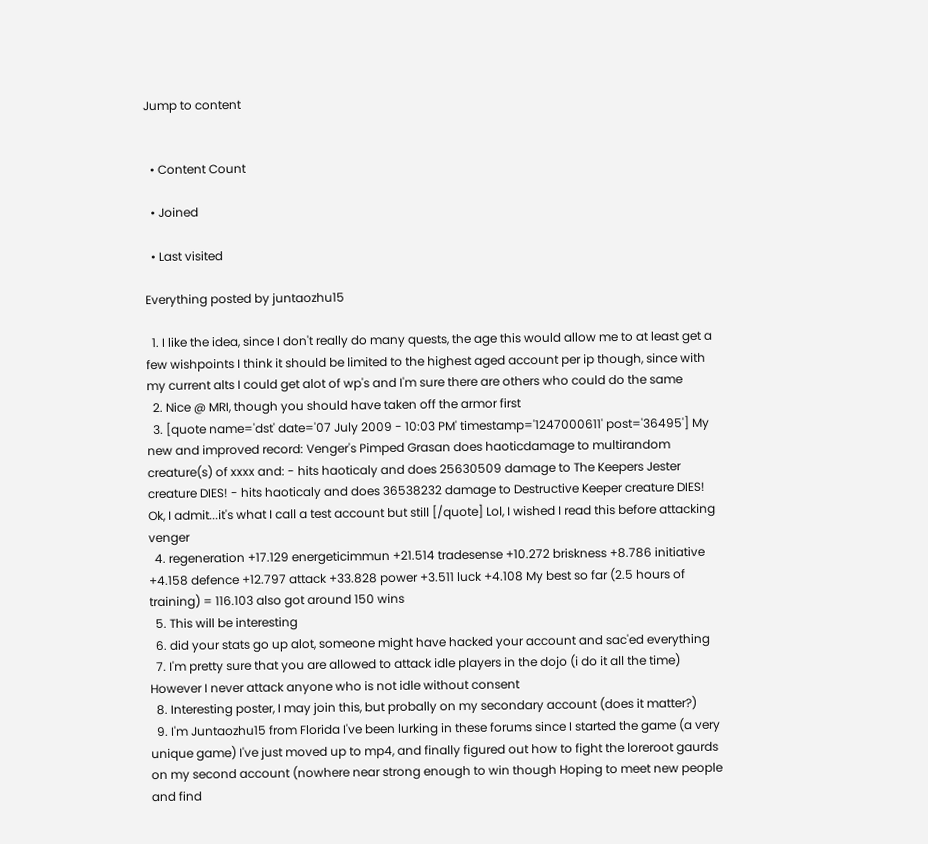Jump to content


  • Content Count

  • Joined

  • Last visited

Everything posted by juntaozhu15

  1. I like the idea, since I don't really do many quests, the age this would allow me to at least get a few wishpoints I think it should be limited to the highest aged account per ip though, since with my current alts I could get alot of wp's and I'm sure there are others who could do the same
  2. Nice @ MRI, though you should have taken off the armor first
  3. [quote name='dst' date='07 July 2009 - 10:03 PM' timestamp='1247000611' post='36495'] My new and improved record: Venger's Pimped Grasan does haoticdamage to multirandom creature(s) of xxxx and: - hits haoticaly and does 25630509 damage to The Keepers Jester creature DIES! - hits haoticaly and does 36538232 damage to Destructive Keeper creature DIES! Ok, I admit...it's what I call a test account but still [/quote] Lol, I wished I read this before attacking venger
  4. regeneration +17.129 energeticimmun +21.514 tradesense +10.272 briskness +8.786 initiative +4.158 defence +12.797 attack +33.828 power +3.511 luck +4.108 My best so far (2.5 hours of training) = 116.103 also got around 150 wins
  5. This will be interesting
  6. did your stats go up alot, someone might have hacked your account and sac'ed everything
  7. I'm pretty sure that you are allowed to attack idle players in the dojo (i do it all the time) However I never attack anyone who is not idle without consent
  8. Interesting poster, I may join this, but probally on my secondary account (does it matter?)
  9. I'm Juntaozhu15 from Florida I've been lurking in these forums since I started the game (a very unique game) I've just moved up to mp4, and finally figured out how to fight the loreroot gaurds on my second account (nowhere near strong enough to win though Hoping to meet new people and find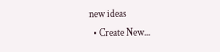new ideas
  • Create New...